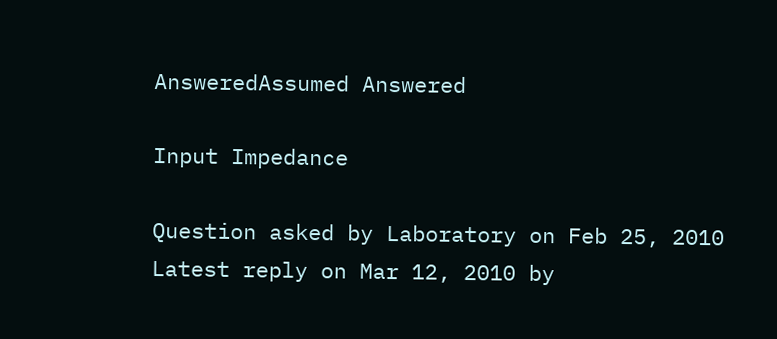AnsweredAssumed Answered

Input Impedance

Question asked by Laboratory on Feb 25, 2010
Latest reply on Mar 12, 2010 by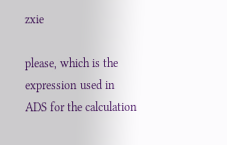zxie

please, which is the expression used in ADS for the calculation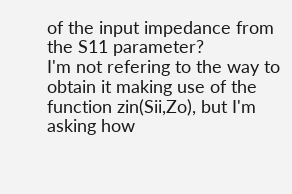of the input impedance from the S11 parameter?
I'm not refering to the way to obtain it making use of the function zin(Sii,Zo), but I'm asking how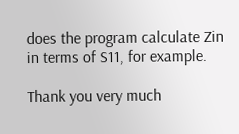does the program calculate Zin in terms of S11, for example.

Thank you very much